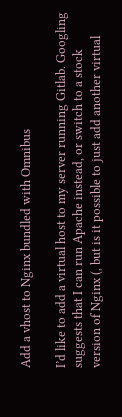Add a vhost to Nginx bundled with Omnibus

I’d like to add a virtual host to my server running Gitlab. Googling suggests that I can run Apache instead, or switch to a stock version of Nginx (, but is it possible to just add another virtual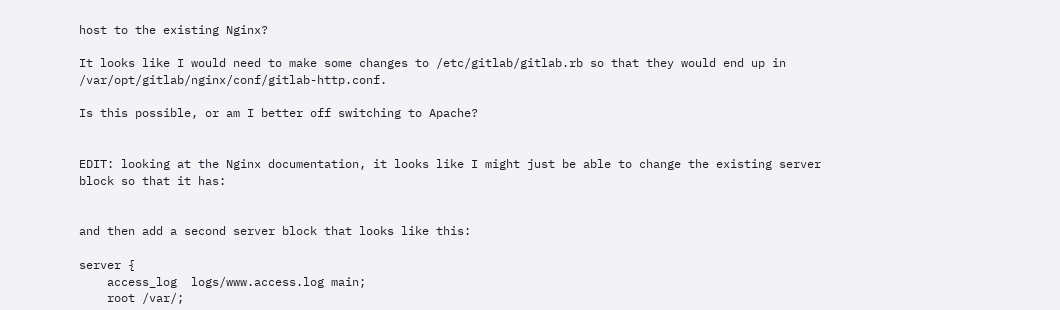host to the existing Nginx?

It looks like I would need to make some changes to /etc/gitlab/gitlab.rb so that they would end up in /var/opt/gitlab/nginx/conf/gitlab-http.conf.

Is this possible, or am I better off switching to Apache?


EDIT: looking at the Nginx documentation, it looks like I might just be able to change the existing server block so that it has:


and then add a second server block that looks like this:

server {
    access_log  logs/www.access.log main;
    root /var/;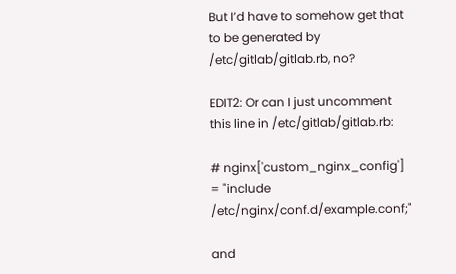But I’d have to somehow get that to be generated by /etc/gitlab/gitlab.rb, no?

EDIT2: Or can I just uncomment this line in /etc/gitlab/gitlab.rb:

# nginx['custom_nginx_config'] = "include /etc/nginx/conf.d/example.conf;"

and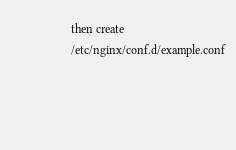then create /etc/nginx/conf.d/example.conf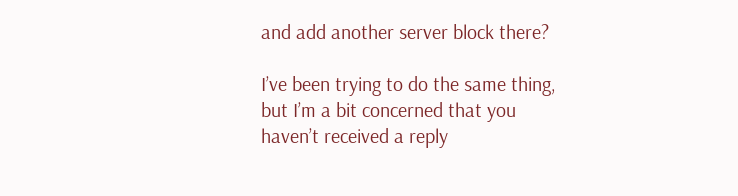and add another server block there?

I’ve been trying to do the same thing, but I’m a bit concerned that you haven’t received a reply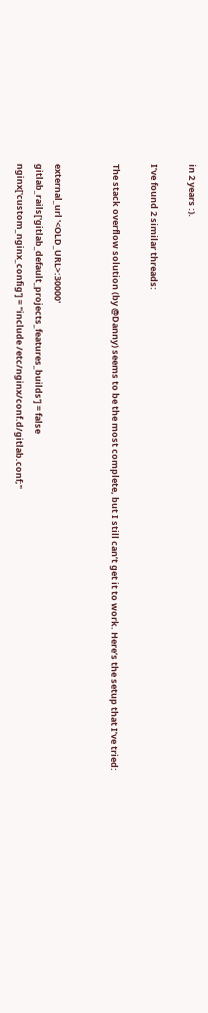in 2 years :).

I’ve found 2 similar threads:

The stack overflow solution (by @Danny) seems to be the most complete, but I still can’t get it to work. Here’s the setup that I’ve tried:


external_url '<OLD_URL>:30000'
gitlab_rails['gitlab_default_projects_features_builds'] = false
nginx['custom_nginx_config'] = "include /etc/nginx/conf.d/gitlab.conf;"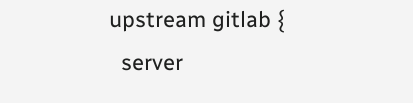upstream gitlab {
  server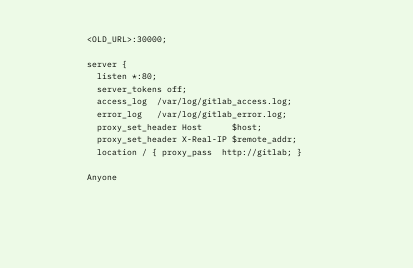<OLD_URL>:30000;

server {
  listen *:80;
  server_tokens off;
  access_log  /var/log/gitlab_access.log;
  error_log   /var/log/gitlab_error.log;
  proxy_set_header Host      $host;
  proxy_set_header X-Real-IP $remote_addr;
  location / { proxy_pass  http://gitlab; }

Anyone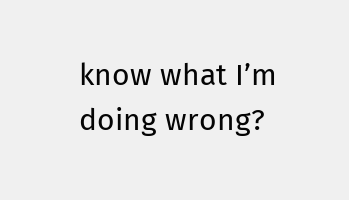know what I’m doing wrong?